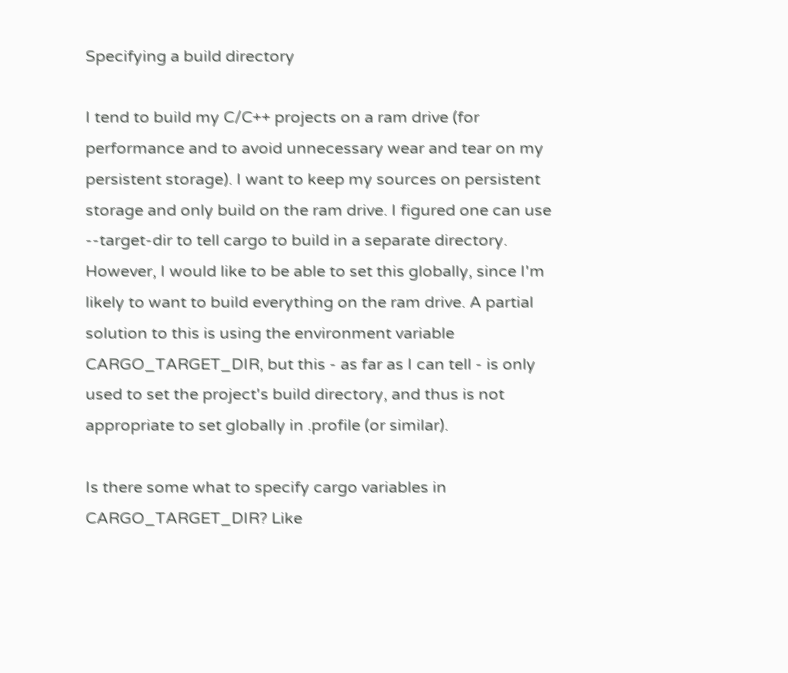Specifying a build directory

I tend to build my C/C++ projects on a ram drive (for performance and to avoid unnecessary wear and tear on my persistent storage). I want to keep my sources on persistent storage and only build on the ram drive. I figured one can use --target-dir to tell cargo to build in a separate directory. However, I would like to be able to set this globally, since I'm likely to want to build everything on the ram drive. A partial solution to this is using the environment variable CARGO_TARGET_DIR, but this - as far as I can tell - is only used to set the project's build directory, and thus is not appropriate to set globally in .profile (or similar).

Is there some what to specify cargo variables in CARGO_TARGET_DIR? Like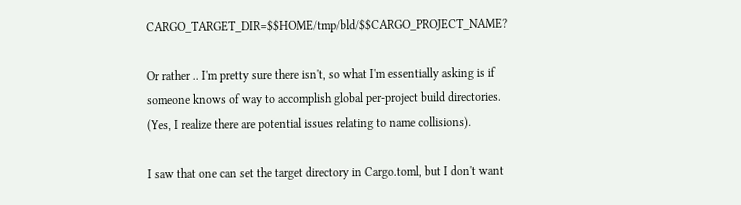CARGO_TARGET_DIR=$$HOME/tmp/bld/$$CARGO_PROJECT_NAME?

Or rather .. I'm pretty sure there isn't, so what I'm essentially asking is if someone knows of way to accomplish global per-project build directories. (Yes, I realize there are potential issues relating to name collisions).

I saw that one can set the target directory in Cargo.toml, but I don't want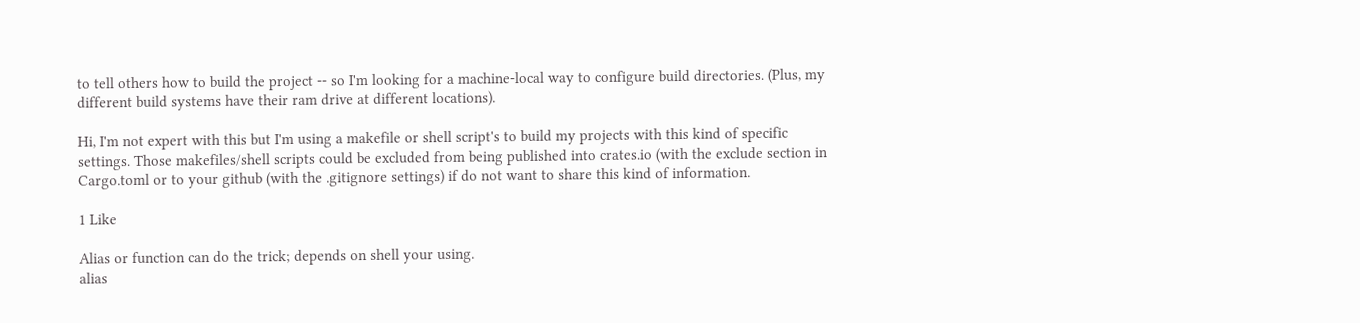to tell others how to build the project -- so I'm looking for a machine-local way to configure build directories. (Plus, my different build systems have their ram drive at different locations).

Hi, I'm not expert with this but I'm using a makefile or shell script's to build my projects with this kind of specific settings. Those makefiles/shell scripts could be excluded from being published into crates.io (with the exclude section in Cargo.toml or to your github (with the .gitignore settings) if do not want to share this kind of information.

1 Like

Alias or function can do the trick; depends on shell your using.
alias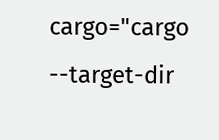cargo="cargo --target-dir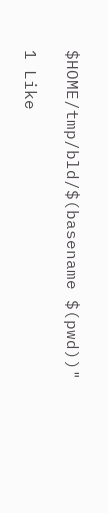$HOME/tmp/bld/$(basename $(pwd))"

1 Like